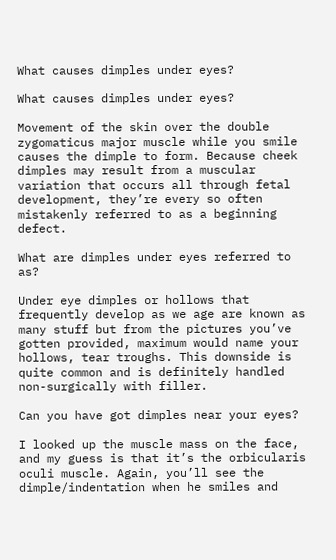What causes dimples under eyes?

What causes dimples under eyes?

Movement of the skin over the double zygomaticus major muscle while you smile causes the dimple to form. Because cheek dimples may result from a muscular variation that occurs all through fetal development, they’re every so often mistakenly referred to as a beginning defect.

What are dimples under eyes referred to as?

Under eye dimples or hollows that frequently develop as we age are known as many stuff but from the pictures you’ve gotten provided, maximum would name your hollows, tear troughs. This downside is quite common and is definitely handled non-surgically with filler.

Can you have got dimples near your eyes?

I looked up the muscle mass on the face, and my guess is that it’s the orbicularis oculi muscle. Again, you’ll see the dimple/indentation when he smiles and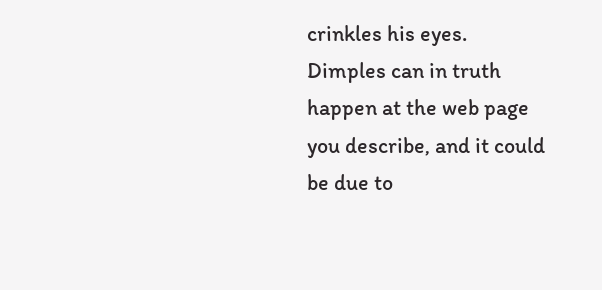crinkles his eyes. Dimples can in truth happen at the web page you describe, and it could be due to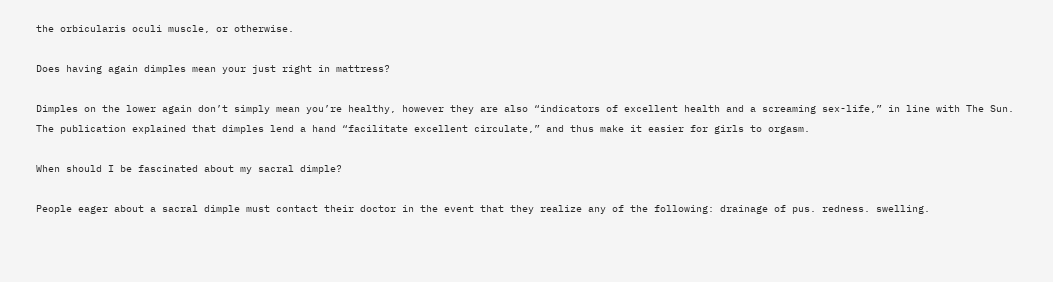the orbicularis oculi muscle, or otherwise.

Does having again dimples mean your just right in mattress?

Dimples on the lower again don’t simply mean you’re healthy, however they are also “indicators of excellent health and a screaming sex-life,” in line with The Sun. The publication explained that dimples lend a hand “facilitate excellent circulate,” and thus make it easier for girls to orgasm.

When should I be fascinated about my sacral dimple?

People eager about a sacral dimple must contact their doctor in the event that they realize any of the following: drainage of pus. redness. swelling.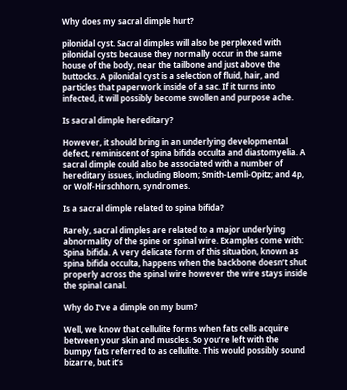Why does my sacral dimple hurt?

pilonidal cyst. Sacral dimples will also be perplexed with pilonidal cysts because they normally occur in the same house of the body, near the tailbone and just above the buttocks. A pilonidal cyst is a selection of fluid, hair, and particles that paperwork inside of a sac. If it turns into infected, it will possibly become swollen and purpose ache.

Is sacral dimple hereditary?

However, it should bring in an underlying developmental defect, reminiscent of spina bifida occulta and diastomyelia. A sacral dimple could also be associated with a number of hereditary issues, including Bloom; Smith-Lemli-Opitz; and 4p, or Wolf-Hirschhorn, syndromes.

Is a sacral dimple related to spina bifida?

Rarely, sacral dimples are related to a major underlying abnormality of the spine or spinal wire. Examples come with: Spina bifida. A very delicate form of this situation, known as spina bifida occulta, happens when the backbone doesn’t shut properly across the spinal wire however the wire stays inside the spinal canal.

Why do I’ve a dimple on my bum?

Well, we know that cellulite forms when fats cells acquire between your skin and muscles. So you’re left with the bumpy fats referred to as cellulite. This would possibly sound bizarre, but it’s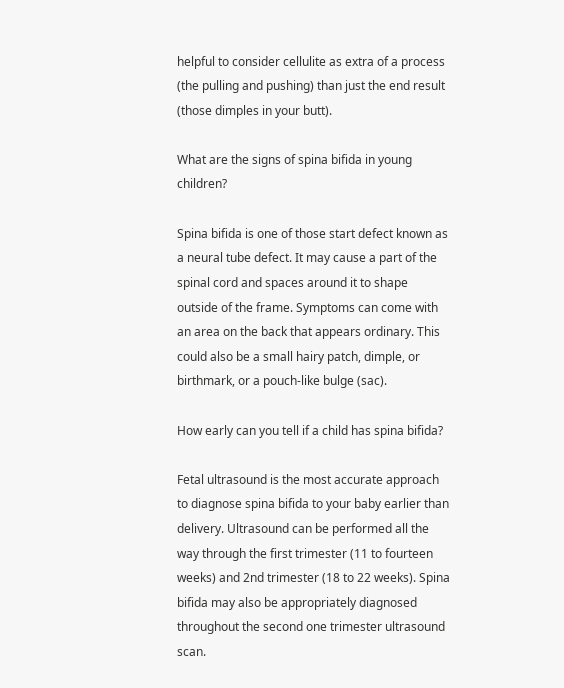helpful to consider cellulite as extra of a process (the pulling and pushing) than just the end result (those dimples in your butt).

What are the signs of spina bifida in young children?

Spina bifida is one of those start defect known as a neural tube defect. It may cause a part of the spinal cord and spaces around it to shape outside of the frame. Symptoms can come with an area on the back that appears ordinary. This could also be a small hairy patch, dimple, or birthmark, or a pouch-like bulge (sac).

How early can you tell if a child has spina bifida?

Fetal ultrasound is the most accurate approach to diagnose spina bifida to your baby earlier than delivery. Ultrasound can be performed all the way through the first trimester (11 to fourteen weeks) and 2nd trimester (18 to 22 weeks). Spina bifida may also be appropriately diagnosed throughout the second one trimester ultrasound scan.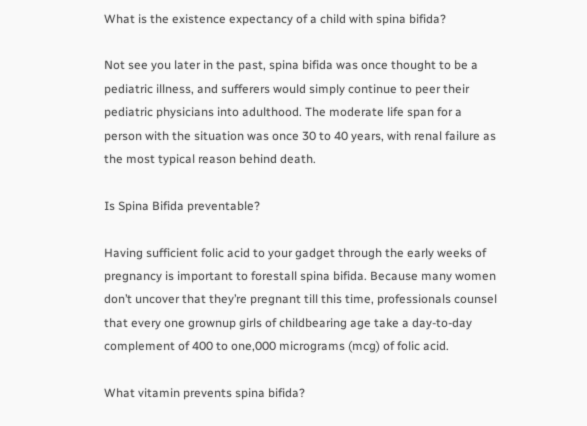What is the existence expectancy of a child with spina bifida?

Not see you later in the past, spina bifida was once thought to be a pediatric illness, and sufferers would simply continue to peer their pediatric physicians into adulthood. The moderate life span for a person with the situation was once 30 to 40 years, with renal failure as the most typical reason behind death.

Is Spina Bifida preventable?

Having sufficient folic acid to your gadget through the early weeks of pregnancy is important to forestall spina bifida. Because many women don’t uncover that they’re pregnant till this time, professionals counsel that every one grownup girls of childbearing age take a day-to-day complement of 400 to one,000 micrograms (mcg) of folic acid.

What vitamin prevents spina bifida?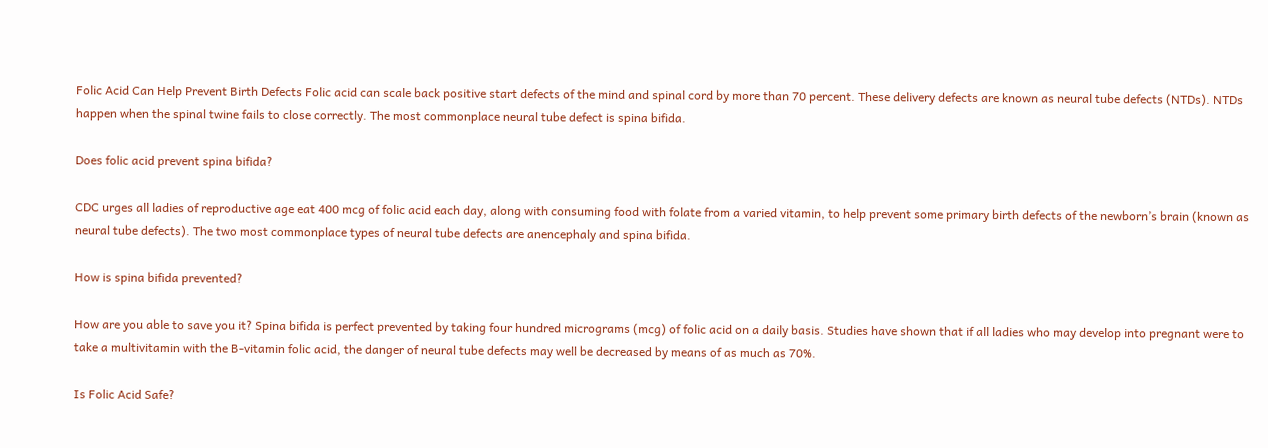Folic Acid Can Help Prevent Birth Defects Folic acid can scale back positive start defects of the mind and spinal cord by more than 70 percent. These delivery defects are known as neural tube defects (NTDs). NTDs happen when the spinal twine fails to close correctly. The most commonplace neural tube defect is spina bifida.

Does folic acid prevent spina bifida?

CDC urges all ladies of reproductive age eat 400 mcg of folic acid each day, along with consuming food with folate from a varied vitamin, to help prevent some primary birth defects of the newborn’s brain (known as neural tube defects). The two most commonplace types of neural tube defects are anencephaly and spina bifida.

How is spina bifida prevented?

How are you able to save you it? Spina bifida is perfect prevented by taking four hundred micrograms (mcg) of folic acid on a daily basis. Studies have shown that if all ladies who may develop into pregnant were to take a multivitamin with the B-vitamin folic acid, the danger of neural tube defects may well be decreased by means of as much as 70%.

Is Folic Acid Safe?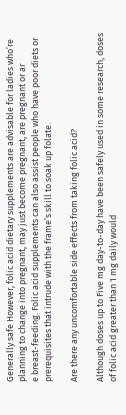Generally safe However, folic acid dietary supplements are advisable for ladies who’re planning to change into pregnant, may just become pregnant, are pregnant or ar
e breast-feeding. Folic acid supplements can also assist people who have poor diets or prerequisites that intrude with the frame’s skill to soak up folate.

Are there any uncomfortable side effects from taking folic acid?

Although doses up to Five mg day-to-day have been safely used in some research, doses of folic acid greater than 1 mg daily would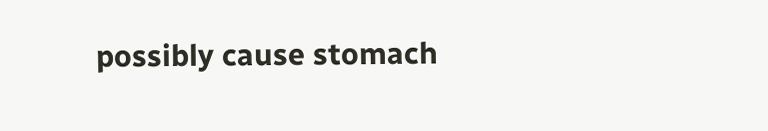possibly cause stomach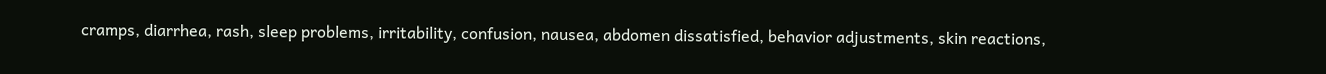cramps, diarrhea, rash, sleep problems, irritability, confusion, nausea, abdomen dissatisfied, behavior adjustments, skin reactions,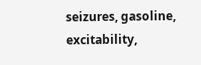seizures, gasoline, excitability,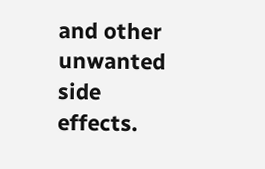and other unwanted side effects.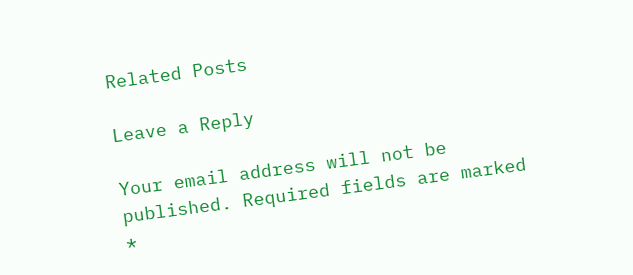Related Posts

Leave a Reply

Your email address will not be published. Required fields are marked *